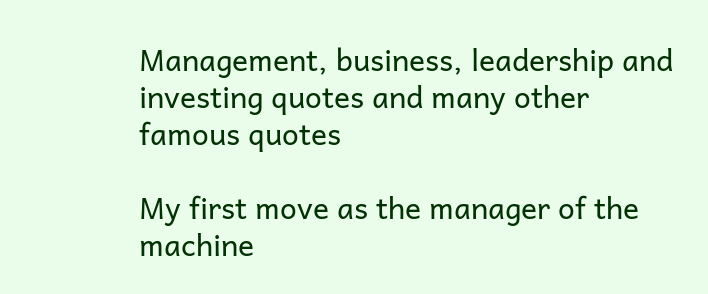Management, business, leadership and investing quotes and many other famous quotes

My first move as the manager of the machine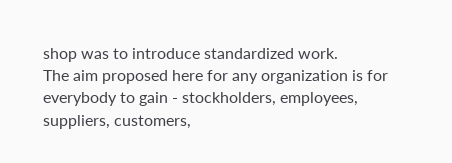shop was to introduce standardized work.
The aim proposed here for any organization is for everybody to gain - stockholders, employees, suppliers, customers,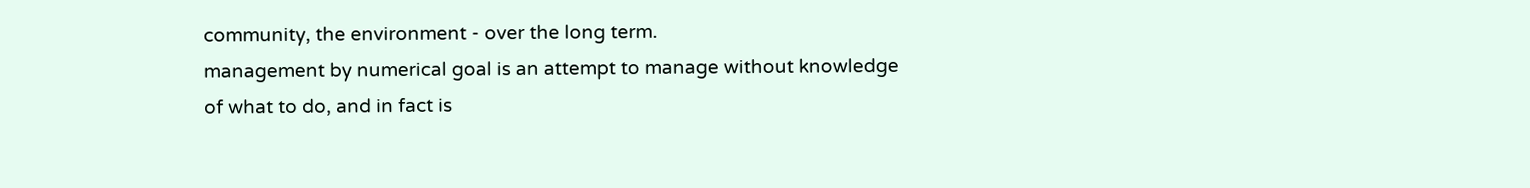community, the environment - over the long term.
management by numerical goal is an attempt to manage without knowledge of what to do, and in fact is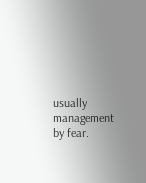usually management by fear.